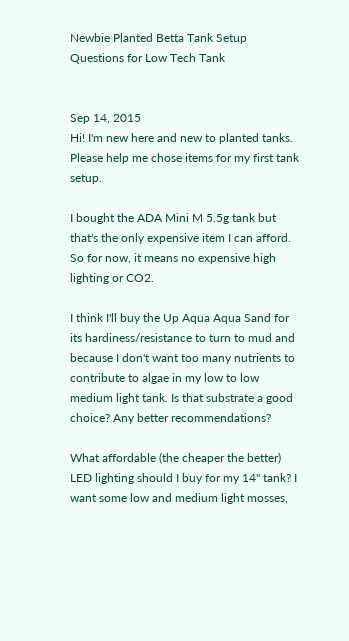Newbie Planted Betta Tank Setup Questions for Low Tech Tank


Sep 14, 2015
Hi! I'm new here and new to planted tanks. Please help me chose items for my first tank setup.

I bought the ADA Mini M 5.5g tank but that's the only expensive item I can afford. So for now, it means no expensive high lighting or CO2.

I think I'll buy the Up Aqua Aqua Sand for its hardiness/resistance to turn to mud and because I don't want too many nutrients to contribute to algae in my low to low medium light tank. Is that substrate a good choice? Any better recommendations?

What affordable (the cheaper the better) LED lighting should I buy for my 14" tank? I want some low and medium light mosses,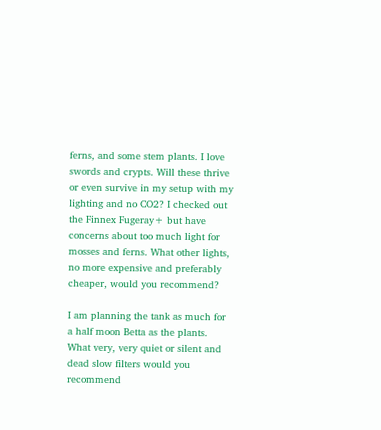ferns, and some stem plants. I love swords and crypts. Will these thrive or even survive in my setup with my lighting and no CO2? I checked out the Finnex Fugeray+ but have concerns about too much light for mosses and ferns. What other lights, no more expensive and preferably cheaper, would you recommend?

I am planning the tank as much for a half moon Betta as the plants. What very, very quiet or silent and dead slow filters would you recommend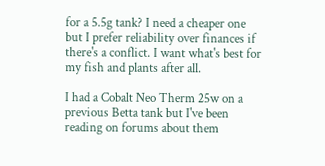for a 5.5g tank? I need a cheaper one but I prefer reliability over finances if there's a conflict. I want what's best for my fish and plants after all.

I had a Cobalt Neo Therm 25w on a previous Betta tank but I've been reading on forums about them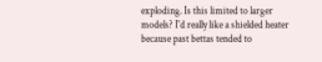exploding. Is this limited to larger models? I'd really like a shielded heater because past bettas tended to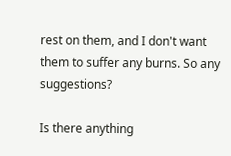rest on them, and I don't want them to suffer any burns. So any suggestions?

Is there anything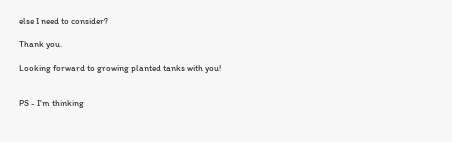else I need to consider?

Thank you.

Looking forward to growing planted tanks with you!


PS - I'm thinking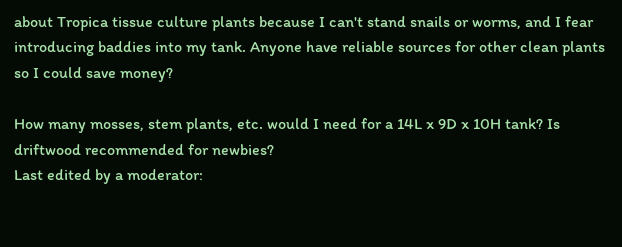about Tropica tissue culture plants because I can't stand snails or worms, and I fear introducing baddies into my tank. Anyone have reliable sources for other clean plants so I could save money?

How many mosses, stem plants, etc. would I need for a 14L x 9D x 10H tank? Is driftwood recommended for newbies?
Last edited by a moderator: